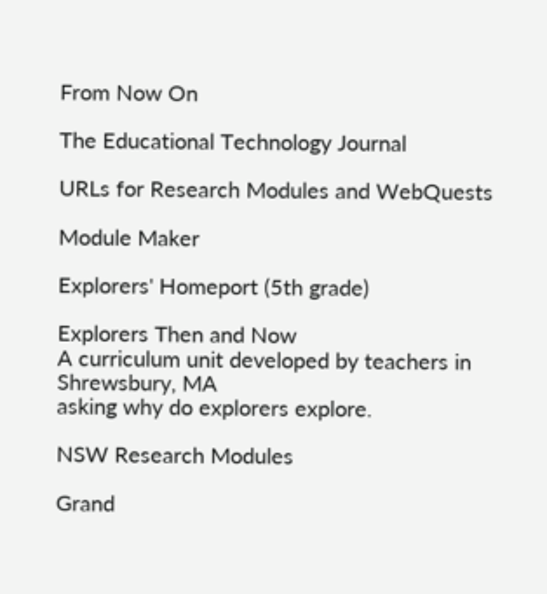From Now On

The Educational Technology Journal

URLs for Research Modules and WebQuests

Module Maker

Explorers' Homeport (5th grade)

Explorers Then and Now
A curriculum unit developed by teachers in Shrewsbury, MA
asking why do explorers explore.

NSW Research Modules

Grand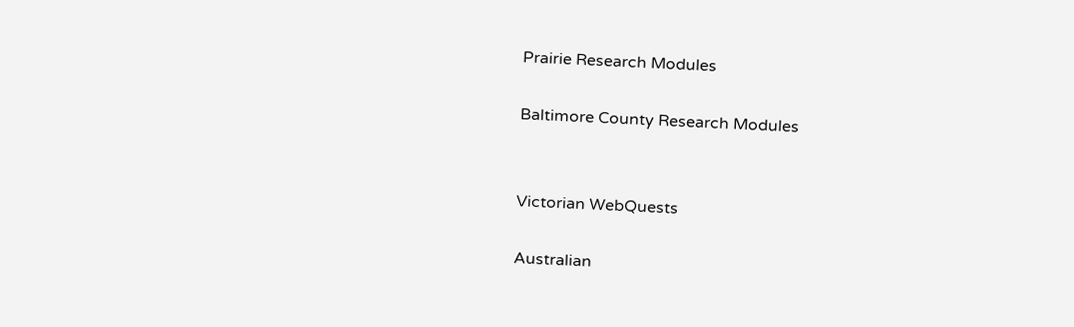Prairie Research Modules

Baltimore County Research Modules


Victorian WebQuests

Australian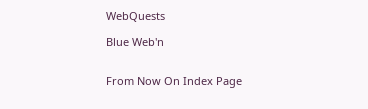WebQuests

Blue Web'n


From Now On Index Page